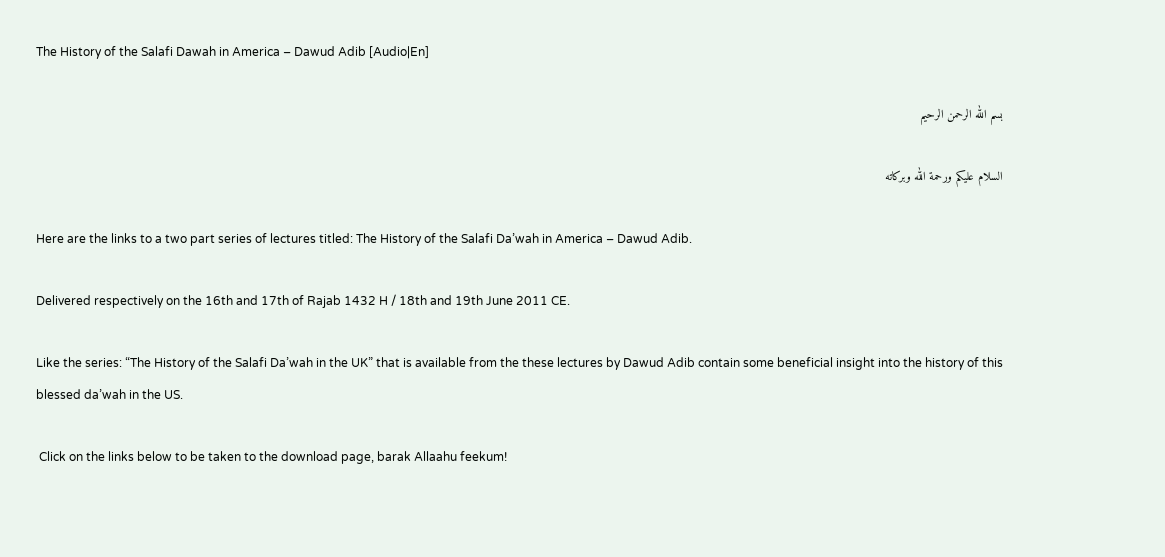The History of the Salafi Dawah in America – Dawud Adib [Audio|En]

بسم الله الرحمن الرحيم

السلام عليكم ورحمة الله وبركاته

Here are the links to a two part series of lectures titled: The History of the Salafi Da’wah in America – Dawud Adib.

Delivered respectively on the 16th and 17th of Rajab 1432 H / 18th and 19th June 2011 CE.

Like the series: “The History of the Salafi Da’wah in the UK” that is available from the these lectures by Dawud Adib contain some beneficial insight into the history of this blessed da’wah in the US.

 Click on the links below to be taken to the download page, barak Allaahu feekum!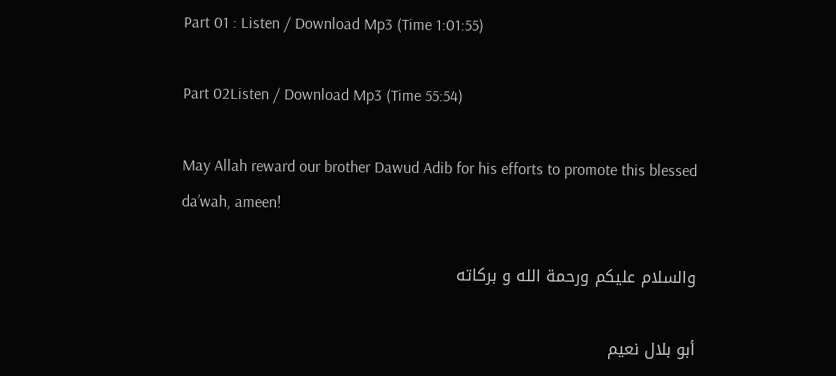Part 01 : Listen / Download Mp3 (Time 1:01:55)

Part 02Listen / Download Mp3 (Time 55:54)

May Allah reward our brother Dawud Adib for his efforts to promote this blessed da’wah, ameen!

والسلام عليكم ورحمة الله و بركاته

أبو بلال نعيم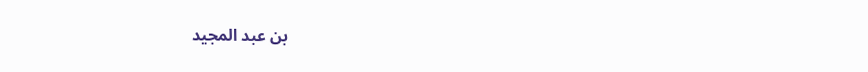بن عبد المجيد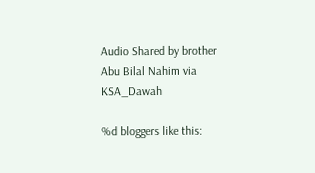Audio Shared by brother  Abu Bilal Nahim via KSA_Dawah

%d bloggers like this: